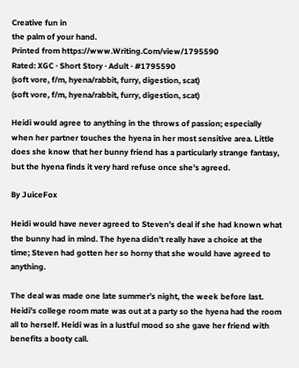Creative fun in
the palm of your hand.
Printed from https://www.Writing.Com/view/1795590
Rated: XGC · Short Story · Adult · #1795590
(soft vore, f/m, hyena/rabbit, furry, digestion, scat)
(soft vore, f/m, hyena/rabbit, furry, digestion, scat)

Heidi would agree to anything in the throws of passion; especially when her partner touches the hyena in her most sensitive area. Little does she know that her bunny friend has a particularly strange fantasy, but the hyena finds it very hard refuse once she’s agreed.

By JuiceFox

Heidi would have never agreed to Steven’s deal if she had known what the bunny had in mind. The hyena didn’t really have a choice at the time; Steven had gotten her so horny that she would have agreed to anything.

The deal was made one late summer’s night, the week before last. Heidi’s college room mate was out at a party so the hyena had the room all to herself. Heidi was in a lustful mood so she gave her friend with benefits a booty call.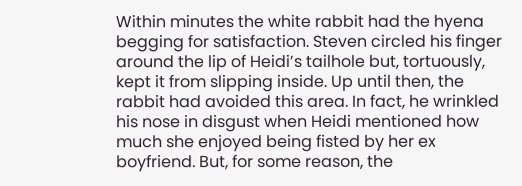Within minutes the white rabbit had the hyena begging for satisfaction. Steven circled his finger around the lip of Heidi’s tailhole but, tortuously, kept it from slipping inside. Up until then, the rabbit had avoided this area. In fact, he wrinkled his nose in disgust when Heidi mentioned how much she enjoyed being fisted by her ex boyfriend. But, for some reason, the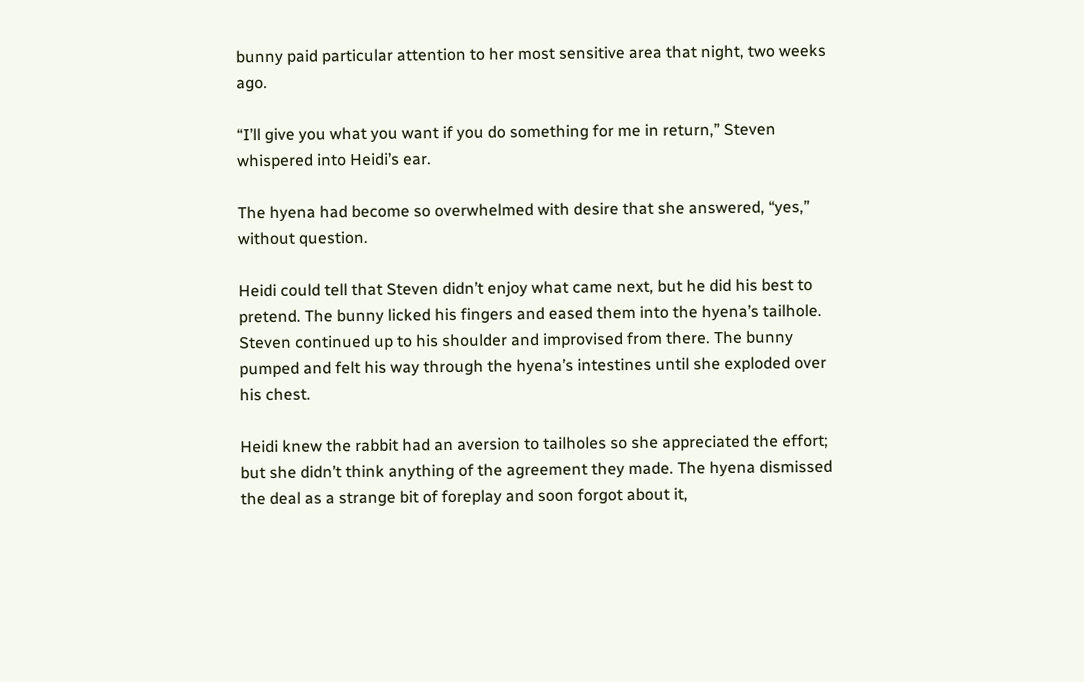bunny paid particular attention to her most sensitive area that night, two weeks ago.

“I’ll give you what you want if you do something for me in return,” Steven whispered into Heidi’s ear.

The hyena had become so overwhelmed with desire that she answered, “yes,” without question.

Heidi could tell that Steven didn’t enjoy what came next, but he did his best to pretend. The bunny licked his fingers and eased them into the hyena’s tailhole. Steven continued up to his shoulder and improvised from there. The bunny pumped and felt his way through the hyena’s intestines until she exploded over his chest.

Heidi knew the rabbit had an aversion to tailholes so she appreciated the effort; but she didn’t think anything of the agreement they made. The hyena dismissed the deal as a strange bit of foreplay and soon forgot about it,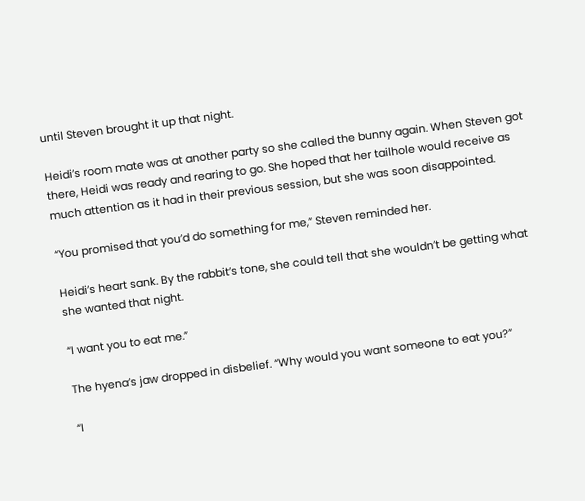until Steven brought it up that night.

Heidi’s room mate was at another party so she called the bunny again. When Steven got there, Heidi was ready and rearing to go. She hoped that her tailhole would receive as much attention as it had in their previous session, but she was soon disappointed.

“You promised that you’d do something for me,” Steven reminded her.

Heidi’s heart sank. By the rabbit’s tone, she could tell that she wouldn’t be getting what she wanted that night.

“I want you to eat me.”

The hyena’s jaw dropped in disbelief. “Why would you want someone to eat you?”

“I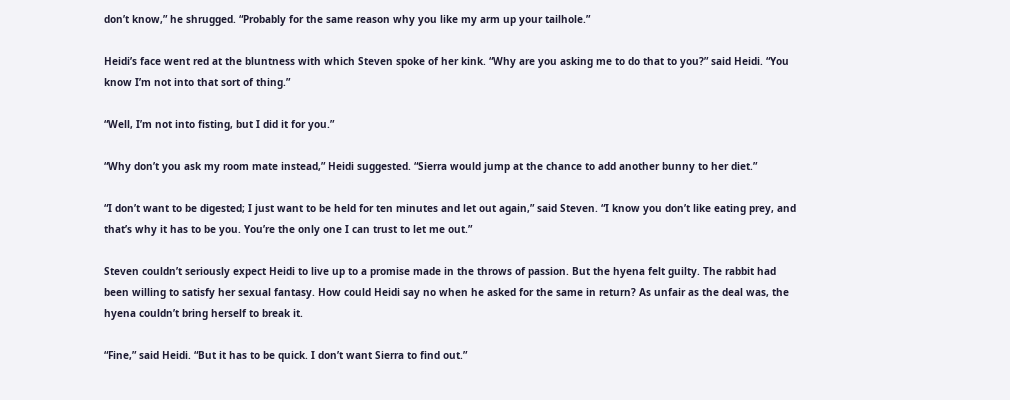don’t know,” he shrugged. “Probably for the same reason why you like my arm up your tailhole.”

Heidi’s face went red at the bluntness with which Steven spoke of her kink. “Why are you asking me to do that to you?” said Heidi. “You know I’m not into that sort of thing.”

“Well, I’m not into fisting, but I did it for you.”

“Why don’t you ask my room mate instead,” Heidi suggested. “Sierra would jump at the chance to add another bunny to her diet.”

“I don’t want to be digested; I just want to be held for ten minutes and let out again,” said Steven. “I know you don’t like eating prey, and that’s why it has to be you. You’re the only one I can trust to let me out.”

Steven couldn’t seriously expect Heidi to live up to a promise made in the throws of passion. But the hyena felt guilty. The rabbit had been willing to satisfy her sexual fantasy. How could Heidi say no when he asked for the same in return? As unfair as the deal was, the hyena couldn’t bring herself to break it.

“Fine,” said Heidi. “But it has to be quick. I don’t want Sierra to find out.”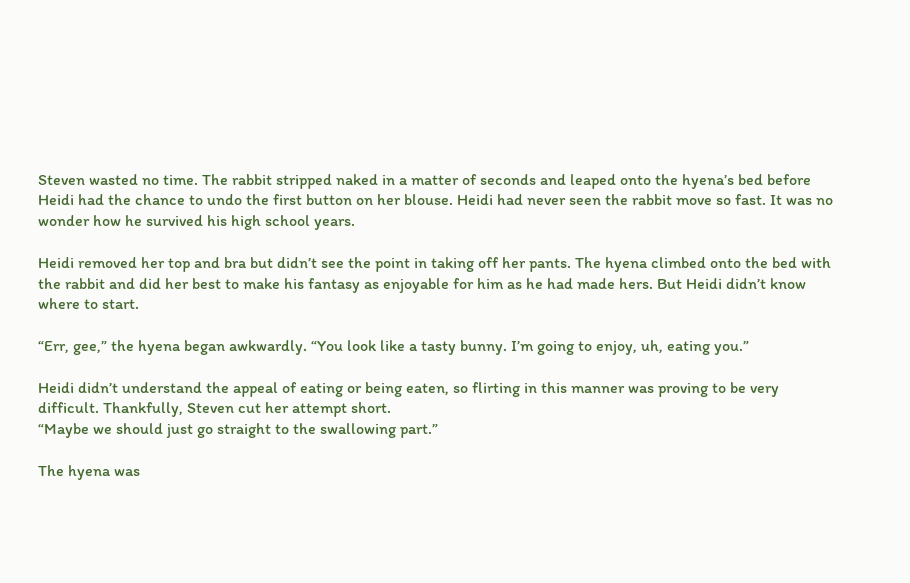Steven wasted no time. The rabbit stripped naked in a matter of seconds and leaped onto the hyena’s bed before Heidi had the chance to undo the first button on her blouse. Heidi had never seen the rabbit move so fast. It was no wonder how he survived his high school years.

Heidi removed her top and bra but didn’t see the point in taking off her pants. The hyena climbed onto the bed with the rabbit and did her best to make his fantasy as enjoyable for him as he had made hers. But Heidi didn’t know where to start.

“Err, gee,” the hyena began awkwardly. “You look like a tasty bunny. I’m going to enjoy, uh, eating you.”

Heidi didn’t understand the appeal of eating or being eaten, so flirting in this manner was proving to be very difficult. Thankfully, Steven cut her attempt short.
“Maybe we should just go straight to the swallowing part.”

The hyena was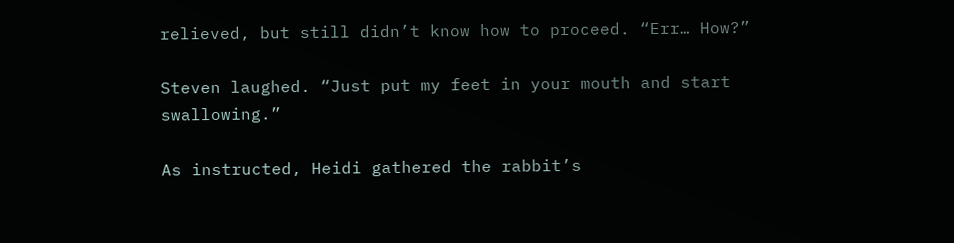relieved, but still didn’t know how to proceed. “Err… How?”

Steven laughed. “Just put my feet in your mouth and start swallowing.”

As instructed, Heidi gathered the rabbit’s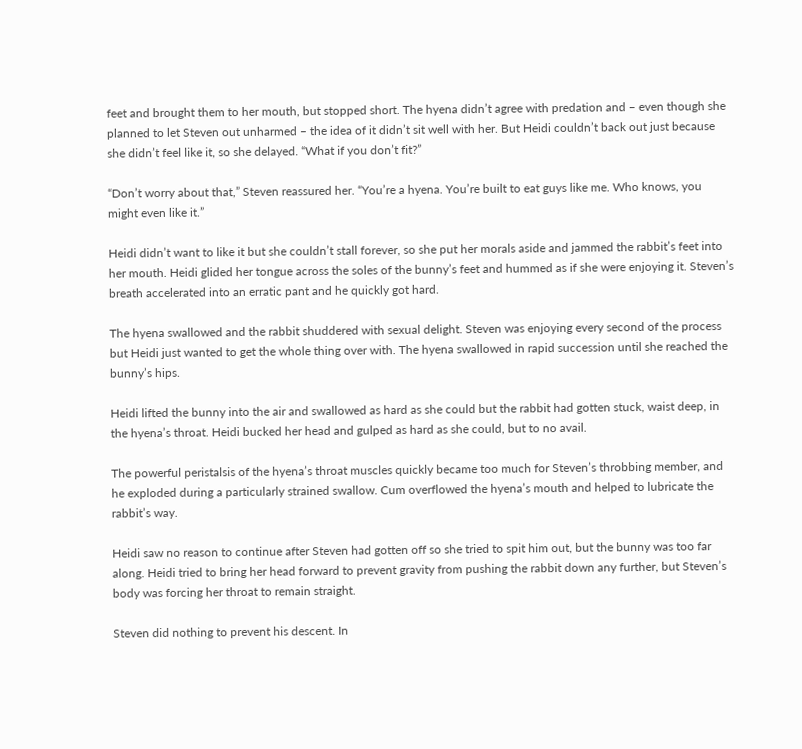feet and brought them to her mouth, but stopped short. The hyena didn’t agree with predation and – even though she planned to let Steven out unharmed – the idea of it didn’t sit well with her. But Heidi couldn’t back out just because she didn’t feel like it, so she delayed. “What if you don’t fit?”

“Don’t worry about that,” Steven reassured her. “You’re a hyena. You’re built to eat guys like me. Who knows, you might even like it.”

Heidi didn’t want to like it but she couldn’t stall forever, so she put her morals aside and jammed the rabbit’s feet into her mouth. Heidi glided her tongue across the soles of the bunny’s feet and hummed as if she were enjoying it. Steven’s breath accelerated into an erratic pant and he quickly got hard.

The hyena swallowed and the rabbit shuddered with sexual delight. Steven was enjoying every second of the process but Heidi just wanted to get the whole thing over with. The hyena swallowed in rapid succession until she reached the bunny’s hips.

Heidi lifted the bunny into the air and swallowed as hard as she could but the rabbit had gotten stuck, waist deep, in the hyena’s throat. Heidi bucked her head and gulped as hard as she could, but to no avail.

The powerful peristalsis of the hyena’s throat muscles quickly became too much for Steven’s throbbing member, and he exploded during a particularly strained swallow. Cum overflowed the hyena’s mouth and helped to lubricate the rabbit’s way.

Heidi saw no reason to continue after Steven had gotten off so she tried to spit him out, but the bunny was too far along. Heidi tried to bring her head forward to prevent gravity from pushing the rabbit down any further, but Steven’s body was forcing her throat to remain straight.

Steven did nothing to prevent his descent. In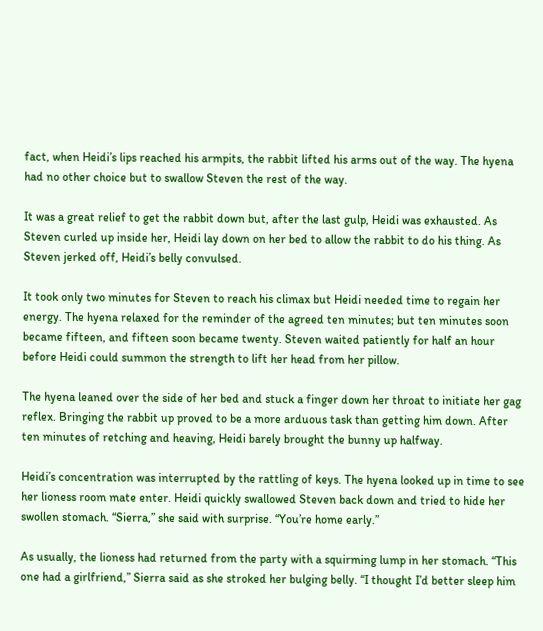fact, when Heidi’s lips reached his armpits, the rabbit lifted his arms out of the way. The hyena had no other choice but to swallow Steven the rest of the way.

It was a great relief to get the rabbit down but, after the last gulp, Heidi was exhausted. As Steven curled up inside her, Heidi lay down on her bed to allow the rabbit to do his thing. As Steven jerked off, Heidi’s belly convulsed.

It took only two minutes for Steven to reach his climax but Heidi needed time to regain her energy. The hyena relaxed for the reminder of the agreed ten minutes; but ten minutes soon became fifteen, and fifteen soon became twenty. Steven waited patiently for half an hour before Heidi could summon the strength to lift her head from her pillow.

The hyena leaned over the side of her bed and stuck a finger down her throat to initiate her gag reflex. Bringing the rabbit up proved to be a more arduous task than getting him down. After ten minutes of retching and heaving, Heidi barely brought the bunny up halfway.

Heidi’s concentration was interrupted by the rattling of keys. The hyena looked up in time to see her lioness room mate enter. Heidi quickly swallowed Steven back down and tried to hide her swollen stomach. “Sierra,” she said with surprise. “You’re home early.”

As usually, the lioness had returned from the party with a squirming lump in her stomach. “This one had a girlfriend,” Sierra said as she stroked her bulging belly. “I thought I’d better sleep him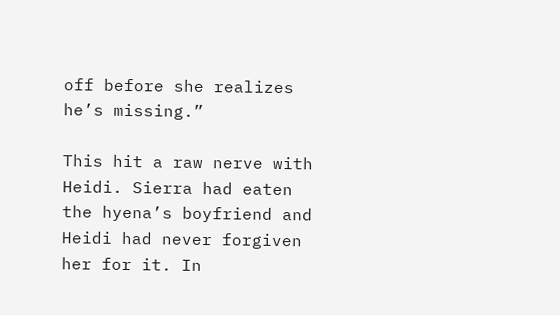off before she realizes he’s missing.”

This hit a raw nerve with Heidi. Sierra had eaten the hyena’s boyfriend and Heidi had never forgiven her for it. In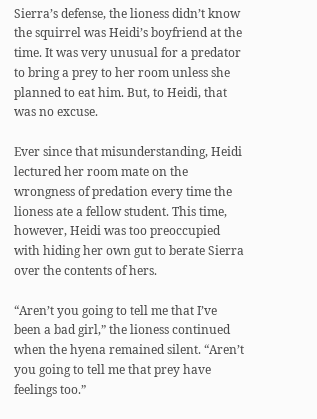Sierra’s defense, the lioness didn’t know the squirrel was Heidi’s boyfriend at the time. It was very unusual for a predator to bring a prey to her room unless she planned to eat him. But, to Heidi, that was no excuse.

Ever since that misunderstanding, Heidi lectured her room mate on the wrongness of predation every time the lioness ate a fellow student. This time, however, Heidi was too preoccupied with hiding her own gut to berate Sierra over the contents of hers.

“Aren’t you going to tell me that I’ve been a bad girl,” the lioness continued when the hyena remained silent. “Aren’t you going to tell me that prey have feelings too.”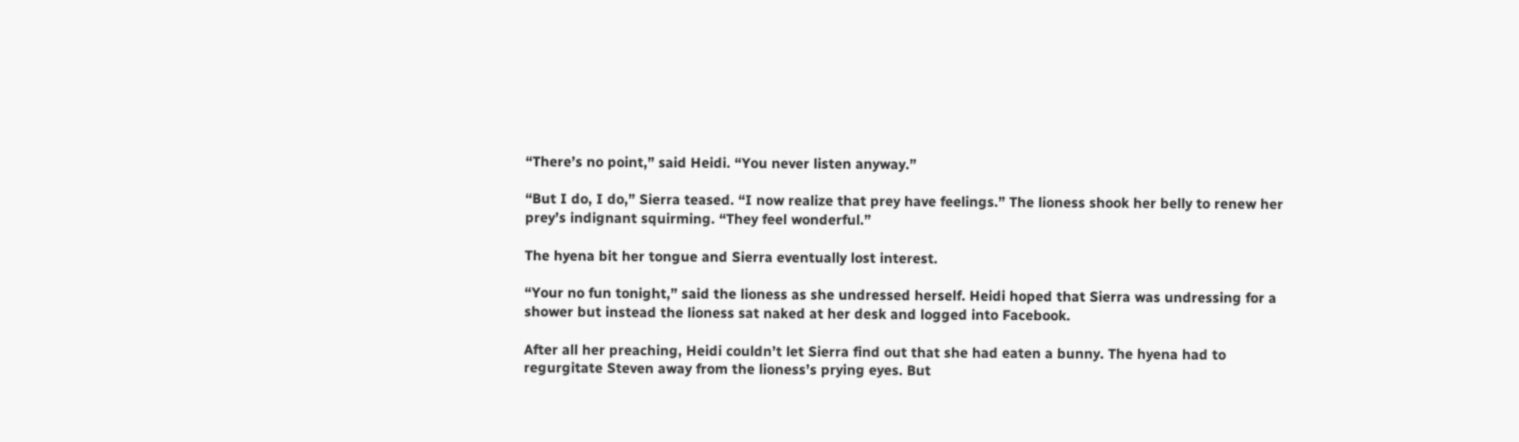“There’s no point,” said Heidi. “You never listen anyway.”

“But I do, I do,” Sierra teased. “I now realize that prey have feelings.” The lioness shook her belly to renew her prey’s indignant squirming. “They feel wonderful.”

The hyena bit her tongue and Sierra eventually lost interest.

“Your no fun tonight,” said the lioness as she undressed herself. Heidi hoped that Sierra was undressing for a shower but instead the lioness sat naked at her desk and logged into Facebook.

After all her preaching, Heidi couldn’t let Sierra find out that she had eaten a bunny. The hyena had to regurgitate Steven away from the lioness’s prying eyes. But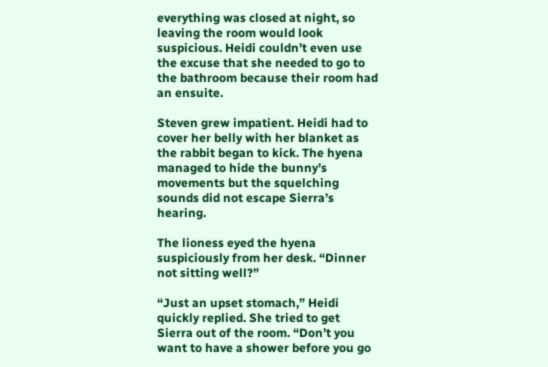everything was closed at night, so leaving the room would look suspicious. Heidi couldn’t even use the excuse that she needed to go to the bathroom because their room had an ensuite.

Steven grew impatient. Heidi had to cover her belly with her blanket as the rabbit began to kick. The hyena managed to hide the bunny’s movements but the squelching sounds did not escape Sierra’s hearing.

The lioness eyed the hyena suspiciously from her desk. “Dinner not sitting well?”

“Just an upset stomach,” Heidi quickly replied. She tried to get Sierra out of the room. “Don’t you want to have a shower before you go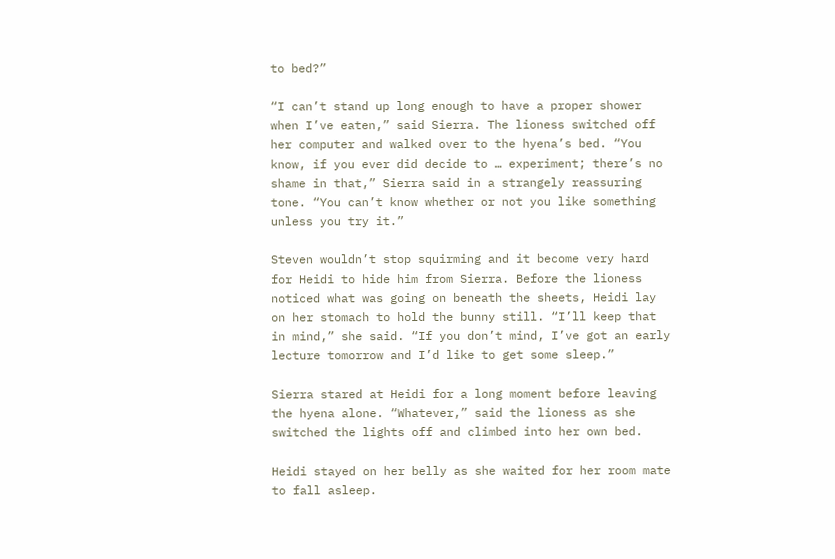to bed?”

“I can’t stand up long enough to have a proper shower when I’ve eaten,” said Sierra. The lioness switched off her computer and walked over to the hyena’s bed. “You know, if you ever did decide to … experiment; there’s no shame in that,” Sierra said in a strangely reassuring tone. “You can’t know whether or not you like something unless you try it.”

Steven wouldn’t stop squirming and it become very hard for Heidi to hide him from Sierra. Before the lioness noticed what was going on beneath the sheets, Heidi lay on her stomach to hold the bunny still. “I’ll keep that in mind,” she said. “If you don’t mind, I’ve got an early lecture tomorrow and I’d like to get some sleep.”

Sierra stared at Heidi for a long moment before leaving the hyena alone. “Whatever,” said the lioness as she switched the lights off and climbed into her own bed.

Heidi stayed on her belly as she waited for her room mate to fall asleep.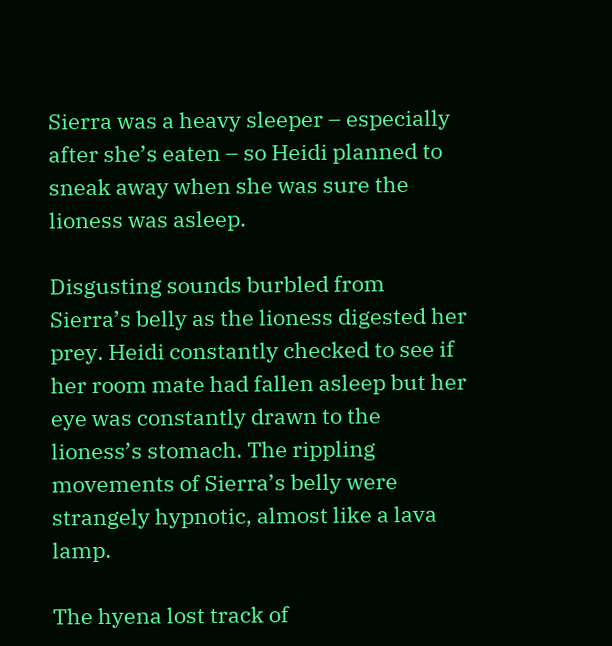Sierra was a heavy sleeper – especially after she’s eaten – so Heidi planned to sneak away when she was sure the lioness was asleep.

Disgusting sounds burbled from Sierra’s belly as the lioness digested her prey. Heidi constantly checked to see if her room mate had fallen asleep but her eye was constantly drawn to the lioness’s stomach. The rippling movements of Sierra’s belly were strangely hypnotic, almost like a lava lamp.

The hyena lost track of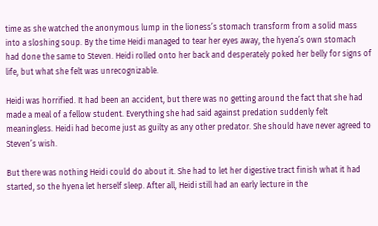time as she watched the anonymous lump in the lioness’s stomach transform from a solid mass into a sloshing soup. By the time Heidi managed to tear her eyes away, the hyena’s own stomach had done the same to Steven. Heidi rolled onto her back and desperately poked her belly for signs of life, but what she felt was unrecognizable.

Heidi was horrified. It had been an accident, but there was no getting around the fact that she had made a meal of a fellow student. Everything she had said against predation suddenly felt meaningless. Heidi had become just as guilty as any other predator. She should have never agreed to Steven’s wish.

But there was nothing Heidi could do about it. She had to let her digestive tract finish what it had started, so the hyena let herself sleep. After all, Heidi still had an early lecture in the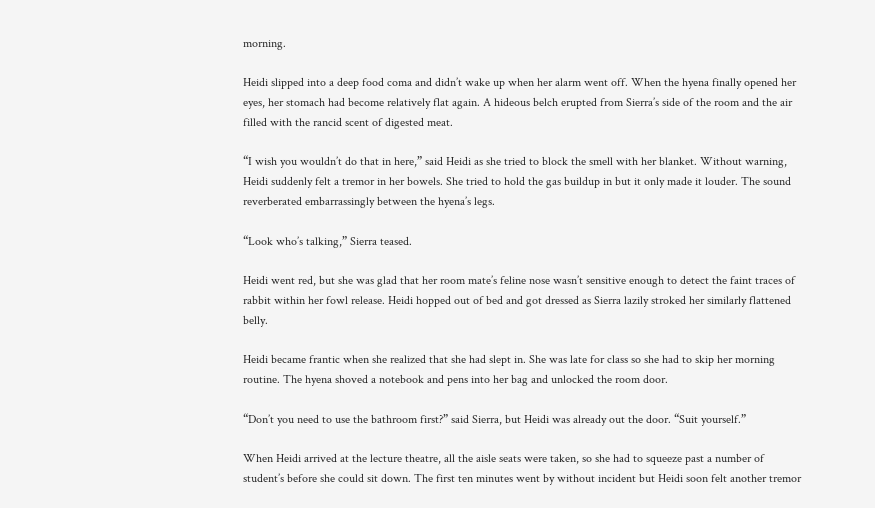morning.

Heidi slipped into a deep food coma and didn’t wake up when her alarm went off. When the hyena finally opened her eyes, her stomach had become relatively flat again. A hideous belch erupted from Sierra’s side of the room and the air filled with the rancid scent of digested meat.

“I wish you wouldn’t do that in here,” said Heidi as she tried to block the smell with her blanket. Without warning, Heidi suddenly felt a tremor in her bowels. She tried to hold the gas buildup in but it only made it louder. The sound reverberated embarrassingly between the hyena’s legs.

“Look who’s talking,” Sierra teased.

Heidi went red, but she was glad that her room mate’s feline nose wasn’t sensitive enough to detect the faint traces of rabbit within her fowl release. Heidi hopped out of bed and got dressed as Sierra lazily stroked her similarly flattened belly.

Heidi became frantic when she realized that she had slept in. She was late for class so she had to skip her morning routine. The hyena shoved a notebook and pens into her bag and unlocked the room door.

“Don’t you need to use the bathroom first?” said Sierra, but Heidi was already out the door. “Suit yourself.”

When Heidi arrived at the lecture theatre, all the aisle seats were taken, so she had to squeeze past a number of student’s before she could sit down. The first ten minutes went by without incident but Heidi soon felt another tremor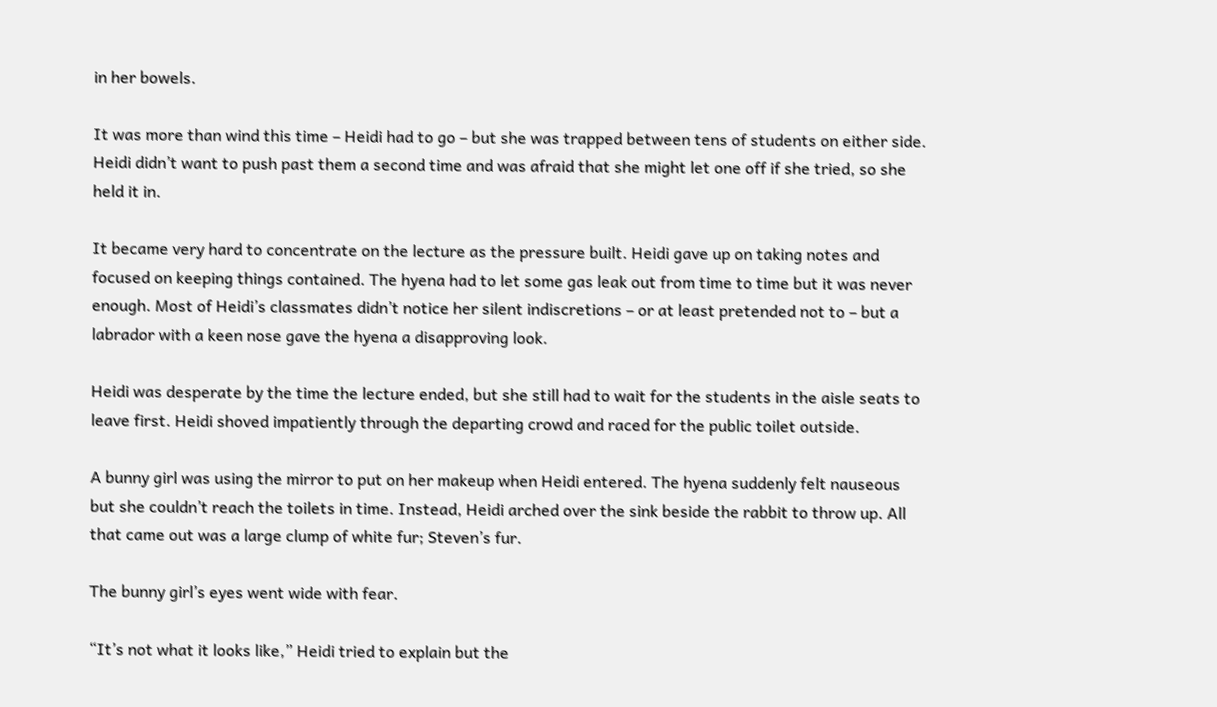in her bowels.

It was more than wind this time – Heidi had to go – but she was trapped between tens of students on either side. Heidi didn’t want to push past them a second time and was afraid that she might let one off if she tried, so she held it in.

It became very hard to concentrate on the lecture as the pressure built. Heidi gave up on taking notes and focused on keeping things contained. The hyena had to let some gas leak out from time to time but it was never enough. Most of Heidi’s classmates didn’t notice her silent indiscretions – or at least pretended not to – but a labrador with a keen nose gave the hyena a disapproving look.

Heidi was desperate by the time the lecture ended, but she still had to wait for the students in the aisle seats to leave first. Heidi shoved impatiently through the departing crowd and raced for the public toilet outside.

A bunny girl was using the mirror to put on her makeup when Heidi entered. The hyena suddenly felt nauseous but she couldn’t reach the toilets in time. Instead, Heidi arched over the sink beside the rabbit to throw up. All that came out was a large clump of white fur; Steven’s fur.

The bunny girl’s eyes went wide with fear.

“It’s not what it looks like,” Heidi tried to explain but the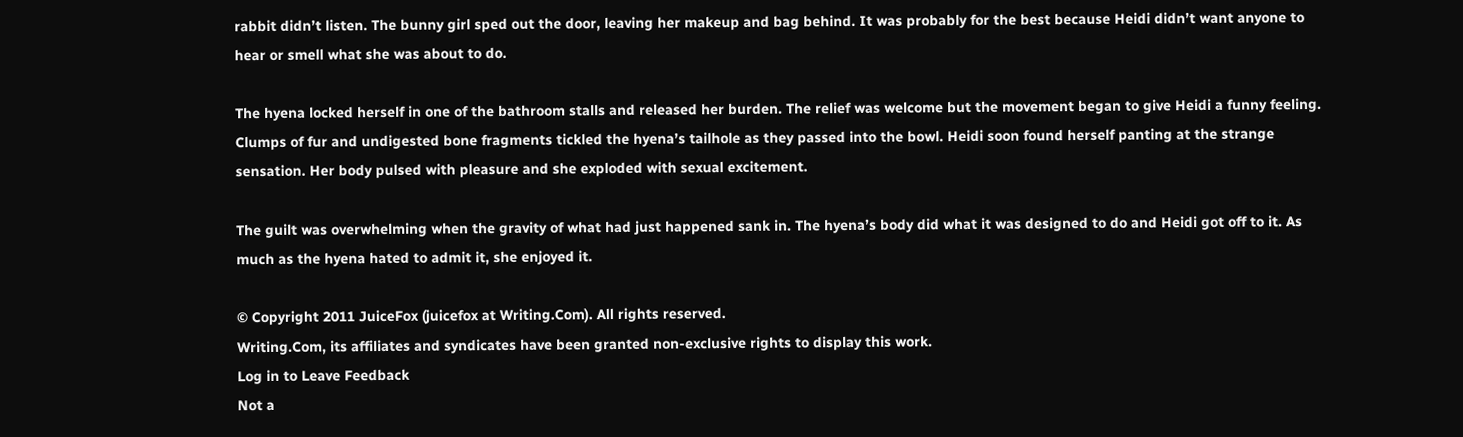rabbit didn’t listen. The bunny girl sped out the door, leaving her makeup and bag behind. It was probably for the best because Heidi didn’t want anyone to hear or smell what she was about to do.

The hyena locked herself in one of the bathroom stalls and released her burden. The relief was welcome but the movement began to give Heidi a funny feeling. Clumps of fur and undigested bone fragments tickled the hyena’s tailhole as they passed into the bowl. Heidi soon found herself panting at the strange sensation. Her body pulsed with pleasure and she exploded with sexual excitement.

The guilt was overwhelming when the gravity of what had just happened sank in. The hyena’s body did what it was designed to do and Heidi got off to it. As much as the hyena hated to admit it, she enjoyed it.

© Copyright 2011 JuiceFox (juicefox at Writing.Com). All rights reserved.
Writing.Com, its affiliates and syndicates have been granted non-exclusive rights to display this work.
Log in to Leave Feedback
Not a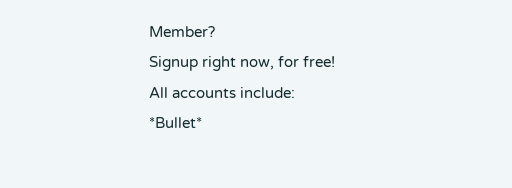Member?
Signup right now, for free!
All accounts include:
*Bullet*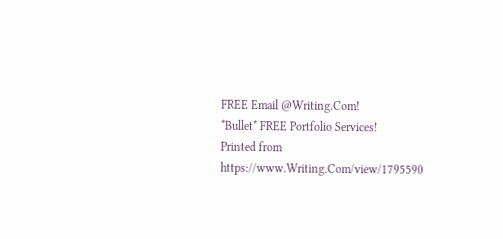FREE Email @Writing.Com!
*Bullet* FREE Portfolio Services!
Printed from https://www.Writing.Com/view/1795590